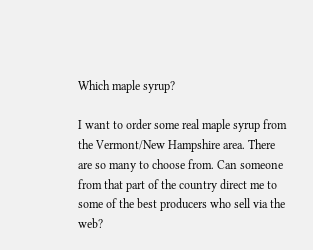Which maple syrup?

I want to order some real maple syrup from the Vermont/New Hampshire area. There are so many to choose from. Can someone from that part of the country direct me to some of the best producers who sell via the web?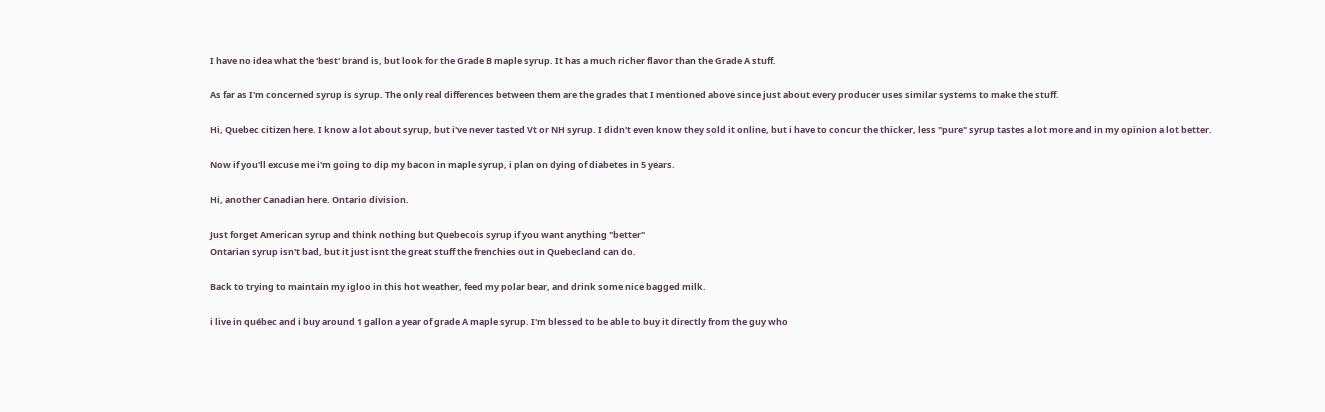I have no idea what the 'best' brand is, but look for the Grade B maple syrup. It has a much richer flavor than the Grade A stuff.

As far as I'm concerned syrup is syrup. The only real differences between them are the grades that I mentioned above since just about every producer uses similar systems to make the stuff.

Hi, Quebec citizen here. I know a lot about syrup, but i've never tasted Vt or NH syrup. I didn't even know they sold it online, but i have to concur the thicker, less "pure" syrup tastes a lot more and in my opinion a lot better.

Now if you'll excuse me i'm going to dip my bacon in maple syrup, i plan on dying of diabetes in 5 years.

Hi, another Canadian here. Ontario division.

Just forget American syrup and think nothing but Quebecois syrup if you want anything "better"
Ontarian syrup isn't bad, but it just isnt the great stuff the frenchies out in Quebecland can do.

Back to trying to maintain my igloo in this hot weather, feed my polar bear, and drink some nice bagged milk.

i live in québec and i buy around 1 gallon a year of grade A maple syrup. I'm blessed to be able to buy it directly from the guy who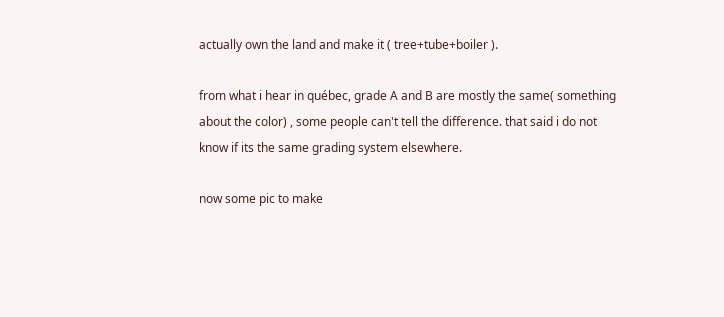actually own the land and make it ( tree+tube+boiler ).

from what i hear in québec, grade A and B are mostly the same( something about the color) , some people can't tell the difference. that said i do not know if its the same grading system elsewhere.

now some pic to make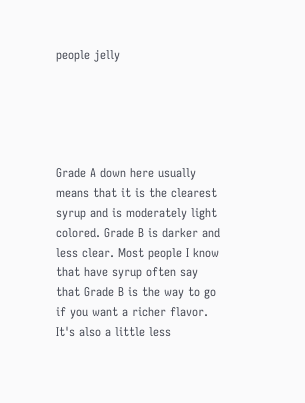people jelly





Grade A down here usually means that it is the clearest syrup and is moderately light colored. Grade B is darker and less clear. Most people I know that have syrup often say that Grade B is the way to go if you want a richer flavor. It's also a little less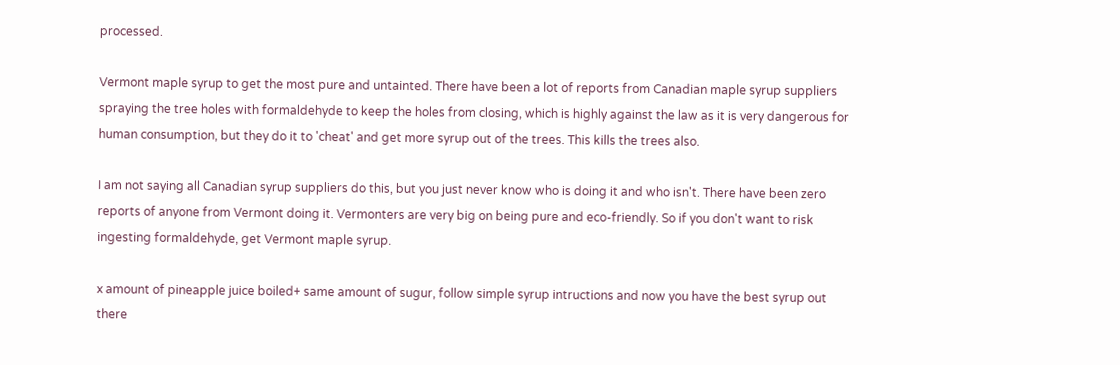processed.

Vermont maple syrup to get the most pure and untainted. There have been a lot of reports from Canadian maple syrup suppliers spraying the tree holes with formaldehyde to keep the holes from closing, which is highly against the law as it is very dangerous for human consumption, but they do it to 'cheat' and get more syrup out of the trees. This kills the trees also.

I am not saying all Canadian syrup suppliers do this, but you just never know who is doing it and who isn't. There have been zero reports of anyone from Vermont doing it. Vermonters are very big on being pure and eco-friendly. So if you don't want to risk ingesting formaldehyde, get Vermont maple syrup.

x amount of pineapple juice boiled+ same amount of sugur, follow simple syrup intructions and now you have the best syrup out there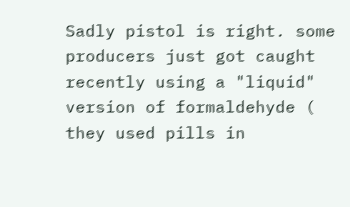Sadly pistol is right. some producers just got caught recently using a "liquid" version of formaldehyde ( they used pills in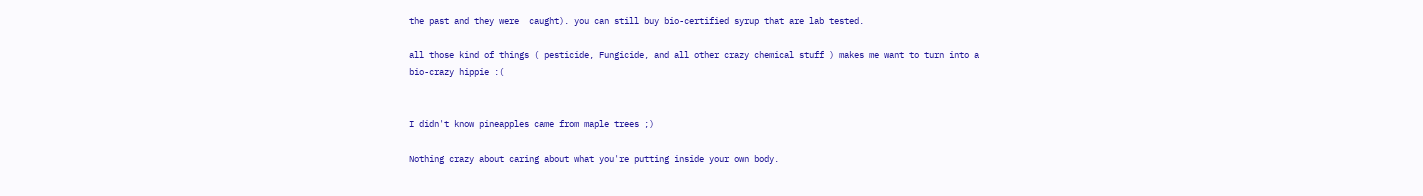the past and they were  caught). you can still buy bio-certified syrup that are lab tested.

all those kind of things ( pesticide, Fungicide, and all other crazy chemical stuff ) makes me want to turn into a bio-crazy hippie :(


I didn't know pineapples came from maple trees ;)

Nothing crazy about caring about what you're putting inside your own body.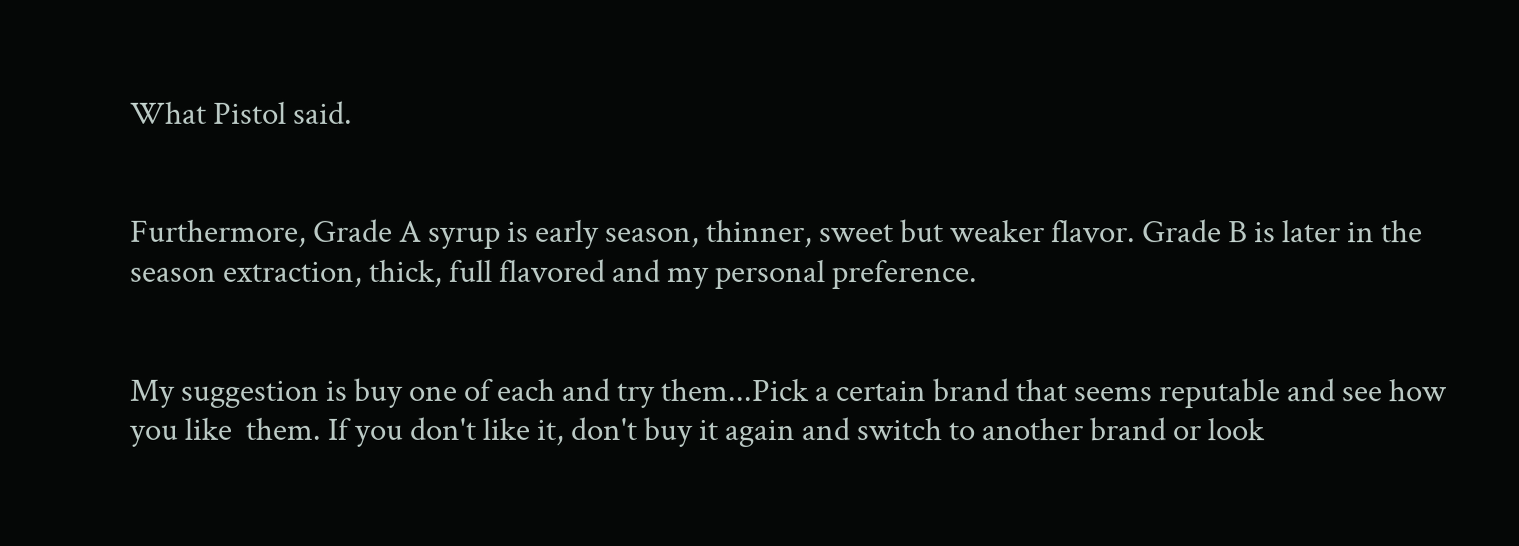What Pistol said.


Furthermore, Grade A syrup is early season, thinner, sweet but weaker flavor. Grade B is later in the season extraction, thick, full flavored and my personal preference.


My suggestion is buy one of each and try them...Pick a certain brand that seems reputable and see how you like  them. If you don't like it, don't buy it again and switch to another brand or look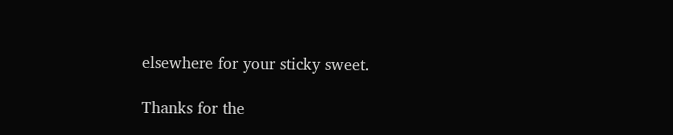elsewhere for your sticky sweet.

Thanks for the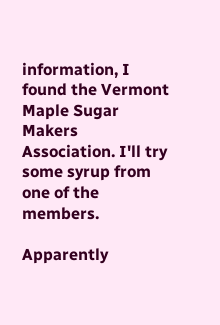information, I found the Vermont Maple Sugar Makers Association. I'll try some syrup from one of the members.

Apparently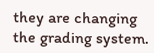they are changing the grading system.